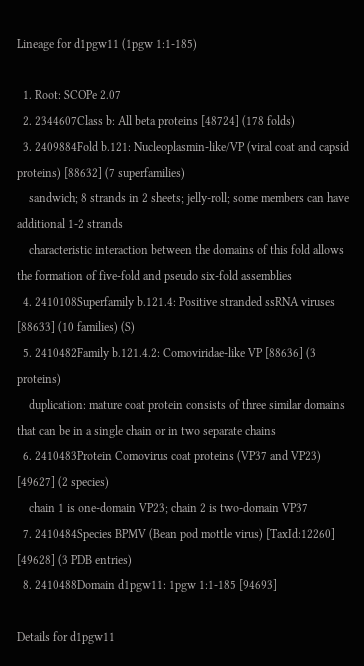Lineage for d1pgw11 (1pgw 1:1-185)

  1. Root: SCOPe 2.07
  2. 2344607Class b: All beta proteins [48724] (178 folds)
  3. 2409884Fold b.121: Nucleoplasmin-like/VP (viral coat and capsid proteins) [88632] (7 superfamilies)
    sandwich; 8 strands in 2 sheets; jelly-roll; some members can have additional 1-2 strands
    characteristic interaction between the domains of this fold allows the formation of five-fold and pseudo six-fold assemblies
  4. 2410108Superfamily b.121.4: Positive stranded ssRNA viruses [88633] (10 families) (S)
  5. 2410482Family b.121.4.2: Comoviridae-like VP [88636] (3 proteins)
    duplication: mature coat protein consists of three similar domains that can be in a single chain or in two separate chains
  6. 2410483Protein Comovirus coat proteins (VP37 and VP23) [49627] (2 species)
    chain 1 is one-domain VP23; chain 2 is two-domain VP37
  7. 2410484Species BPMV (Bean pod mottle virus) [TaxId:12260] [49628] (3 PDB entries)
  8. 2410488Domain d1pgw11: 1pgw 1:1-185 [94693]

Details for d1pgw11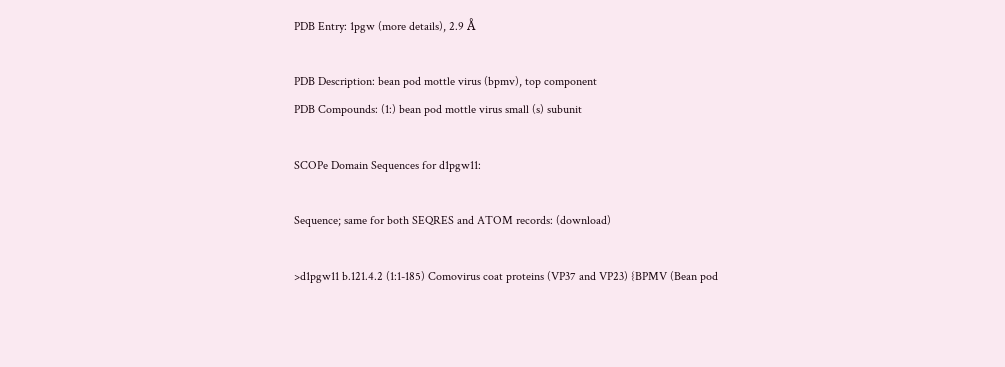PDB Entry: 1pgw (more details), 2.9 Å

PDB Description: bean pod mottle virus (bpmv), top component
PDB Compounds: (1:) bean pod mottle virus small (s) subunit

SCOPe Domain Sequences for d1pgw11:

Sequence; same for both SEQRES and ATOM records: (download)

>d1pgw11 b.121.4.2 (1:1-185) Comovirus coat proteins (VP37 and VP23) {BPMV (Bean pod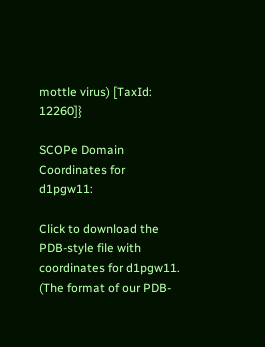mottle virus) [TaxId: 12260]}

SCOPe Domain Coordinates for d1pgw11:

Click to download the PDB-style file with coordinates for d1pgw11.
(The format of our PDB-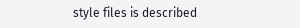style files is described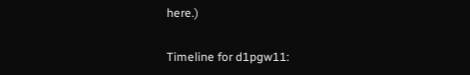here.)

Timeline for d1pgw11: